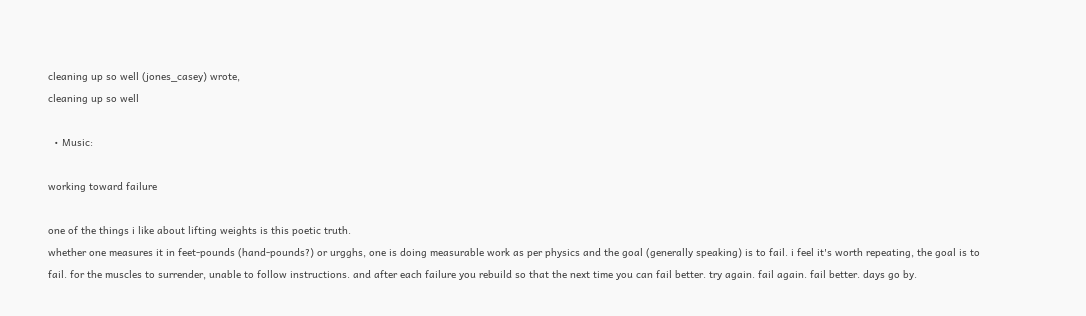cleaning up so well (jones_casey) wrote,
cleaning up so well

  • Music:

working toward failure

one of the things i like about lifting weights is this poetic truth.
whether one measures it in feet-pounds (hand-pounds?) or urgghs, one is doing measurable work as per physics and the goal (generally speaking) is to fail. i feel it's worth repeating, the goal is to fail. for the muscles to surrender, unable to follow instructions. and after each failure you rebuild so that the next time you can fail better. try again. fail again. fail better. days go by.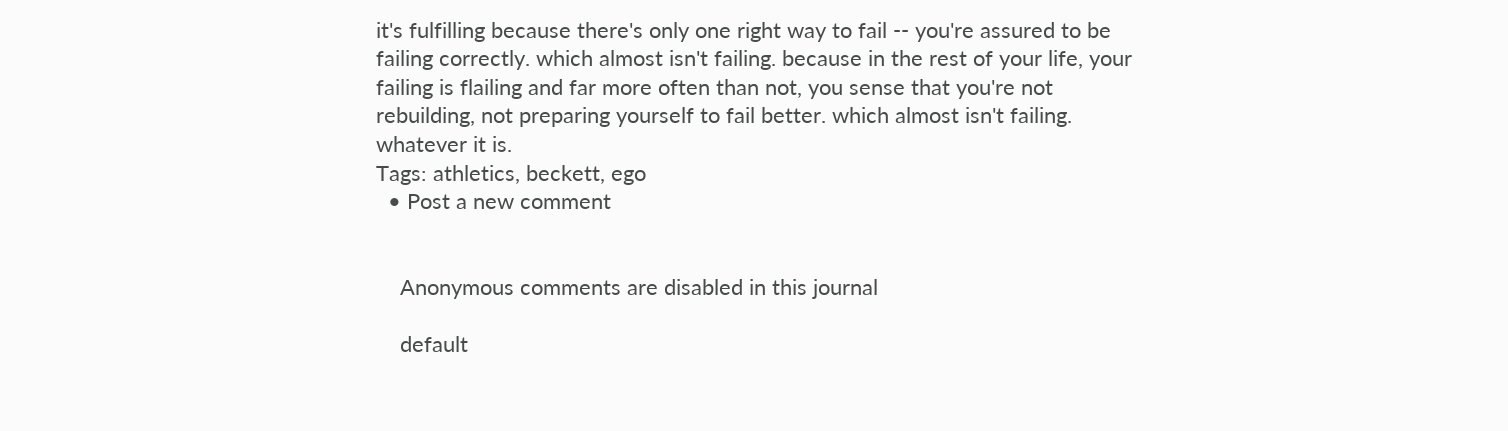it's fulfilling because there's only one right way to fail -- you're assured to be failing correctly. which almost isn't failing. because in the rest of your life, your failing is flailing and far more often than not, you sense that you're not rebuilding, not preparing yourself to fail better. which almost isn't failing. whatever it is.
Tags: athletics, beckett, ego
  • Post a new comment


    Anonymous comments are disabled in this journal

    default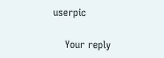userpic

    Your reply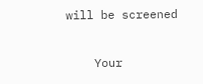will be screened

    Your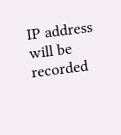IP address will be recorded